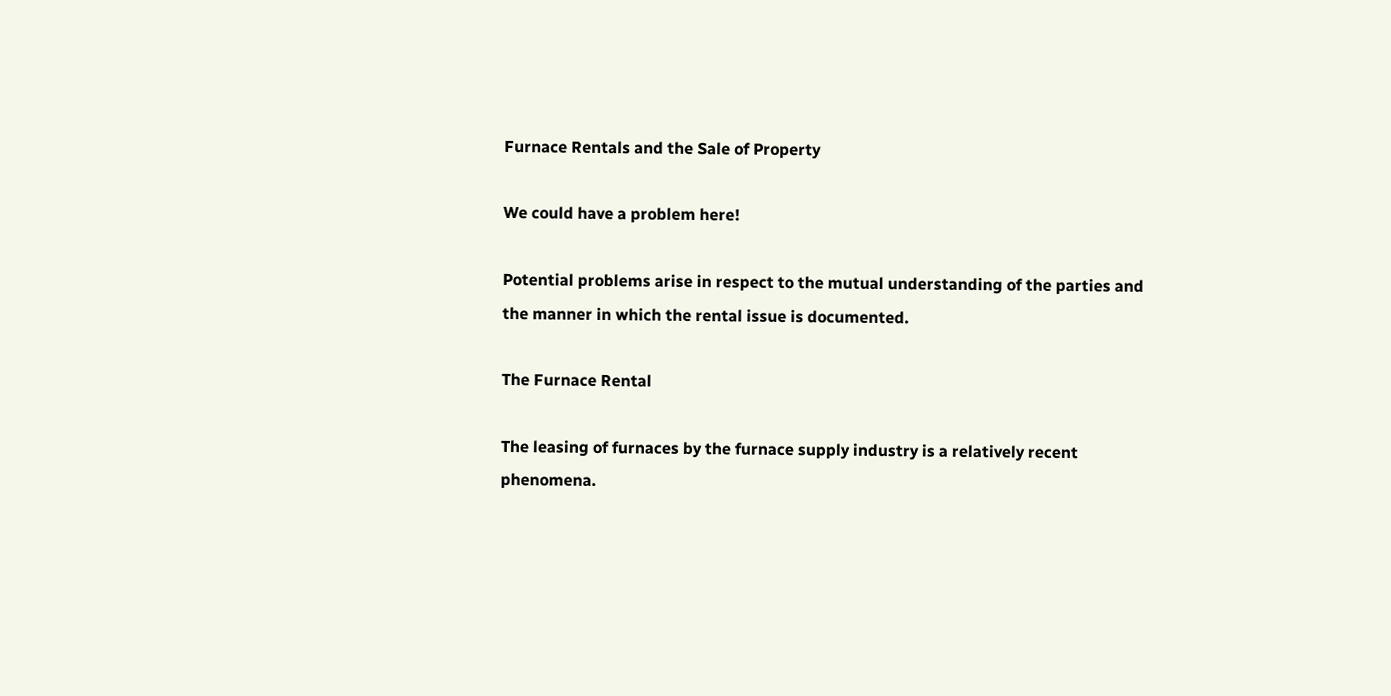Furnace Rentals and the Sale of Property

We could have a problem here!

Potential problems arise in respect to the mutual understanding of the parties and the manner in which the rental issue is documented.

The Furnace Rental

The leasing of furnaces by the furnace supply industry is a relatively recent phenomena.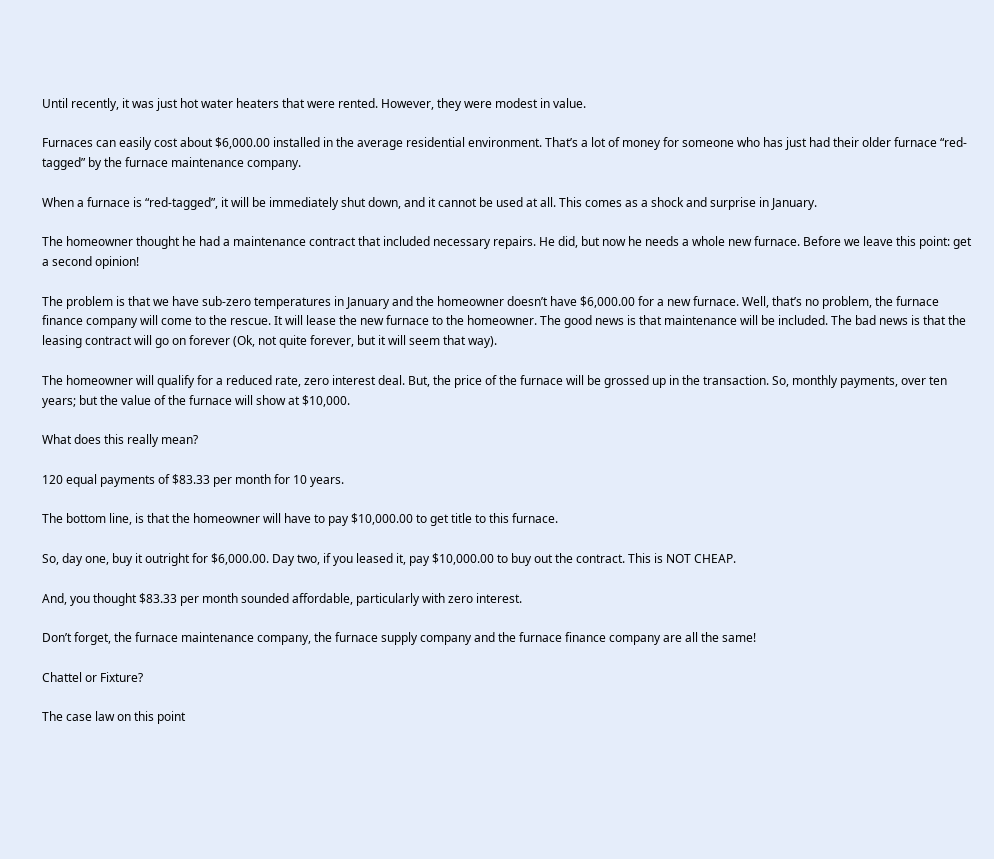Until recently, it was just hot water heaters that were rented. However, they were modest in value.

Furnaces can easily cost about $6,000.00 installed in the average residential environment. That’s a lot of money for someone who has just had their older furnace “red-tagged” by the furnace maintenance company.

When a furnace is “red-tagged”, it will be immediately shut down, and it cannot be used at all. This comes as a shock and surprise in January.

The homeowner thought he had a maintenance contract that included necessary repairs. He did, but now he needs a whole new furnace. Before we leave this point: get a second opinion!

The problem is that we have sub-zero temperatures in January and the homeowner doesn’t have $6,000.00 for a new furnace. Well, that’s no problem, the furnace finance company will come to the rescue. It will lease the new furnace to the homeowner. The good news is that maintenance will be included. The bad news is that the leasing contract will go on forever (Ok, not quite forever, but it will seem that way).

The homeowner will qualify for a reduced rate, zero interest deal. But, the price of the furnace will be grossed up in the transaction. So, monthly payments, over ten years; but the value of the furnace will show at $10,000.

What does this really mean?

120 equal payments of $83.33 per month for 10 years.

The bottom line, is that the homeowner will have to pay $10,000.00 to get title to this furnace.

So, day one, buy it outright for $6,000.00. Day two, if you leased it, pay $10,000.00 to buy out the contract. This is NOT CHEAP.

And, you thought $83.33 per month sounded affordable, particularly with zero interest.

Don’t forget, the furnace maintenance company, the furnace supply company and the furnace finance company are all the same!

Chattel or Fixture?

The case law on this point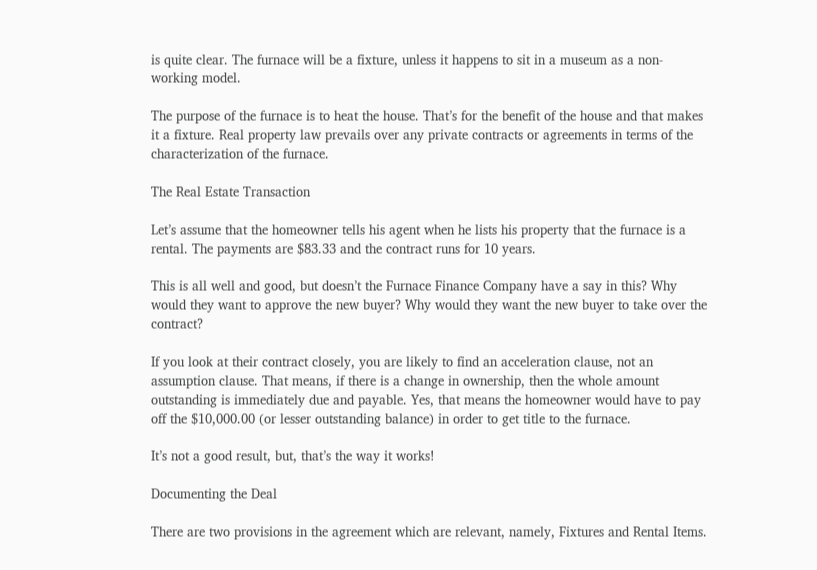is quite clear. The furnace will be a fixture, unless it happens to sit in a museum as a non-working model.

The purpose of the furnace is to heat the house. That’s for the benefit of the house and that makes it a fixture. Real property law prevails over any private contracts or agreements in terms of the characterization of the furnace.

The Real Estate Transaction

Let’s assume that the homeowner tells his agent when he lists his property that the furnace is a rental. The payments are $83.33 and the contract runs for 10 years.

This is all well and good, but doesn’t the Furnace Finance Company have a say in this? Why would they want to approve the new buyer? Why would they want the new buyer to take over the contract?

If you look at their contract closely, you are likely to find an acceleration clause, not an assumption clause. That means, if there is a change in ownership, then the whole amount outstanding is immediately due and payable. Yes, that means the homeowner would have to pay off the $10,000.00 (or lesser outstanding balance) in order to get title to the furnace.

It’s not a good result, but, that’s the way it works!

Documenting the Deal

There are two provisions in the agreement which are relevant, namely, Fixtures and Rental Items.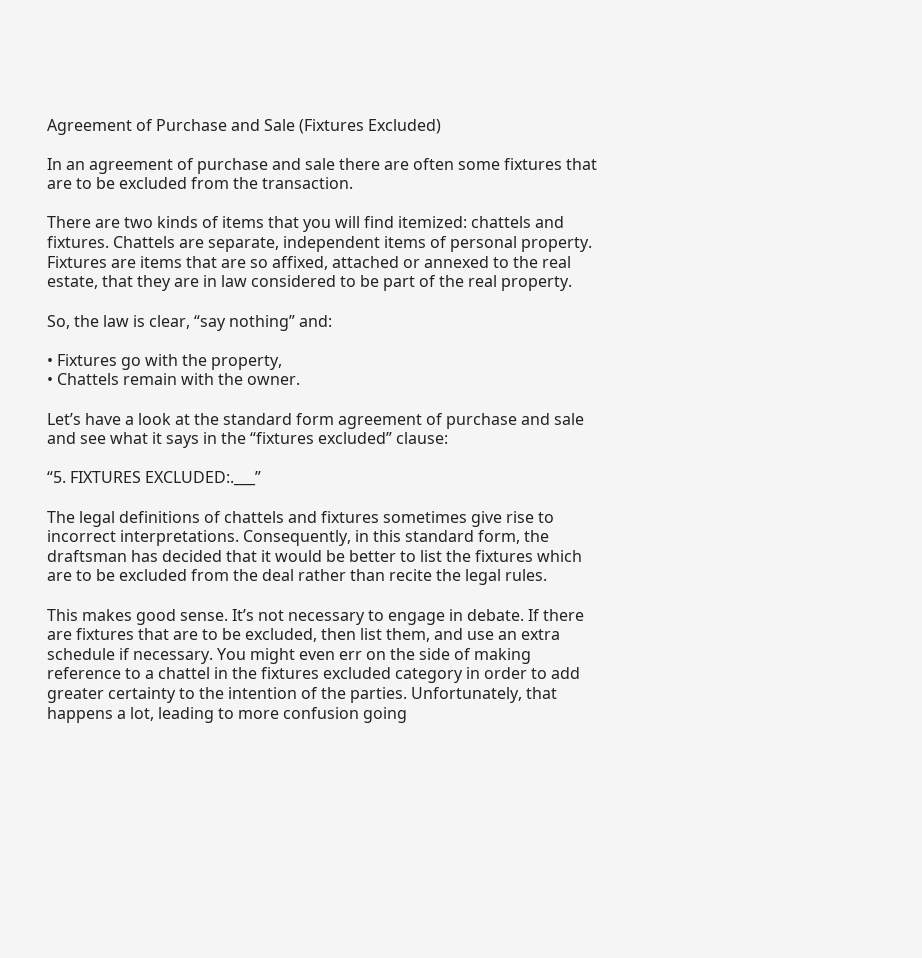Agreement of Purchase and Sale (Fixtures Excluded)

In an agreement of purchase and sale there are often some fixtures that are to be excluded from the transaction.

There are two kinds of items that you will find itemized: chattels and fixtures. Chattels are separate, independent items of personal property. Fixtures are items that are so affixed, attached or annexed to the real estate, that they are in law considered to be part of the real property.

So, the law is clear, “say nothing” and:

• Fixtures go with the property,
• Chattels remain with the owner.

Let’s have a look at the standard form agreement of purchase and sale and see what it says in the “fixtures excluded” clause:

“5. FIXTURES EXCLUDED:.___”

The legal definitions of chattels and fixtures sometimes give rise to incorrect interpretations. Consequently, in this standard form, the draftsman has decided that it would be better to list the fixtures which are to be excluded from the deal rather than recite the legal rules.

This makes good sense. It’s not necessary to engage in debate. If there are fixtures that are to be excluded, then list them, and use an extra schedule if necessary. You might even err on the side of making reference to a chattel in the fixtures excluded category in order to add greater certainty to the intention of the parties. Unfortunately, that happens a lot, leading to more confusion going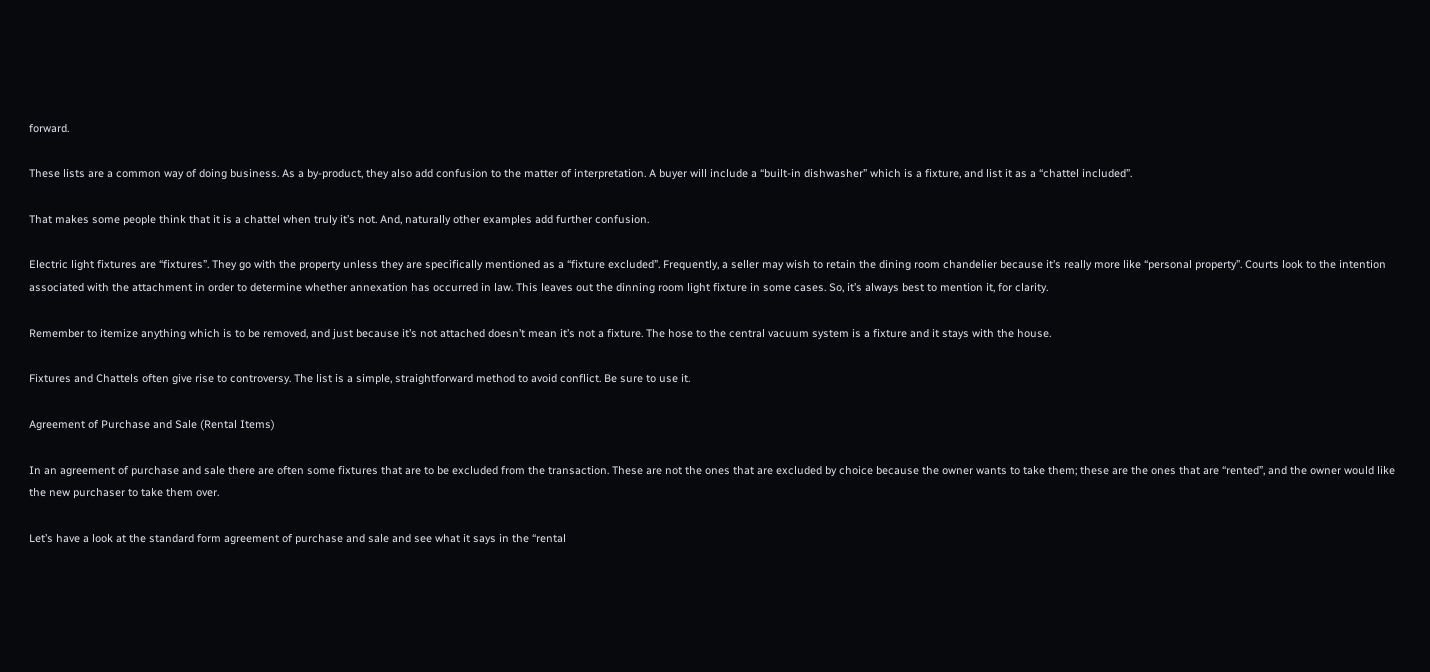forward.

These lists are a common way of doing business. As a by-product, they also add confusion to the matter of interpretation. A buyer will include a “built-in dishwasher” which is a fixture, and list it as a “chattel included”.

That makes some people think that it is a chattel when truly it’s not. And, naturally other examples add further confusion.

Electric light fixtures are “fixtures”. They go with the property unless they are specifically mentioned as a “fixture excluded”. Frequently, a seller may wish to retain the dining room chandelier because it’s really more like “personal property”. Courts look to the intention associated with the attachment in order to determine whether annexation has occurred in law. This leaves out the dinning room light fixture in some cases. So, it’s always best to mention it, for clarity.

Remember to itemize anything which is to be removed, and just because it’s not attached doesn’t mean it’s not a fixture. The hose to the central vacuum system is a fixture and it stays with the house.

Fixtures and Chattels often give rise to controversy. The list is a simple, straightforward method to avoid conflict. Be sure to use it.

Agreement of Purchase and Sale (Rental Items)

In an agreement of purchase and sale there are often some fixtures that are to be excluded from the transaction. These are not the ones that are excluded by choice because the owner wants to take them; these are the ones that are “rented”, and the owner would like the new purchaser to take them over.

Let’s have a look at the standard form agreement of purchase and sale and see what it says in the “rental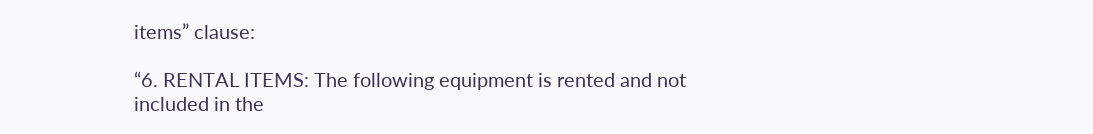items” clause:

“6. RENTAL ITEMS: The following equipment is rented and not included in the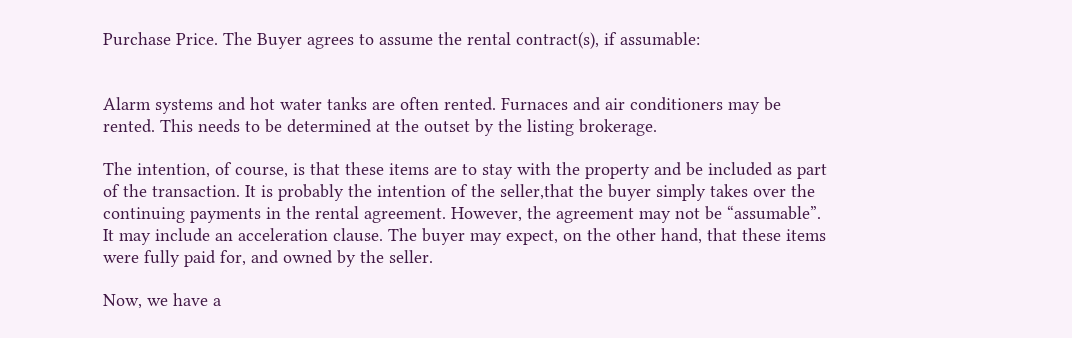Purchase Price. The Buyer agrees to assume the rental contract(s), if assumable:


Alarm systems and hot water tanks are often rented. Furnaces and air conditioners may be rented. This needs to be determined at the outset by the listing brokerage.

The intention, of course, is that these items are to stay with the property and be included as part of the transaction. It is probably the intention of the seller,that the buyer simply takes over the continuing payments in the rental agreement. However, the agreement may not be “assumable”.  It may include an acceleration clause. The buyer may expect, on the other hand, that these items were fully paid for, and owned by the seller.

Now, we have a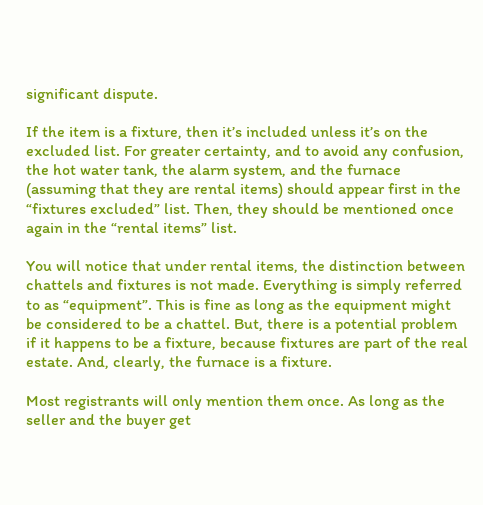significant dispute.

If the item is a fixture, then it’s included unless it’s on the excluded list. For greater certainty, and to avoid any confusion, the hot water tank, the alarm system, and the furnace (assuming that they are rental items) should appear first in the “fixtures excluded” list. Then, they should be mentioned once again in the “rental items” list.

You will notice that under rental items, the distinction between chattels and fixtures is not made. Everything is simply referred to as “equipment”. This is fine as long as the equipment might be considered to be a chattel. But, there is a potential problem if it happens to be a fixture, because fixtures are part of the real estate. And, clearly, the furnace is a fixture.

Most registrants will only mention them once. As long as the seller and the buyer get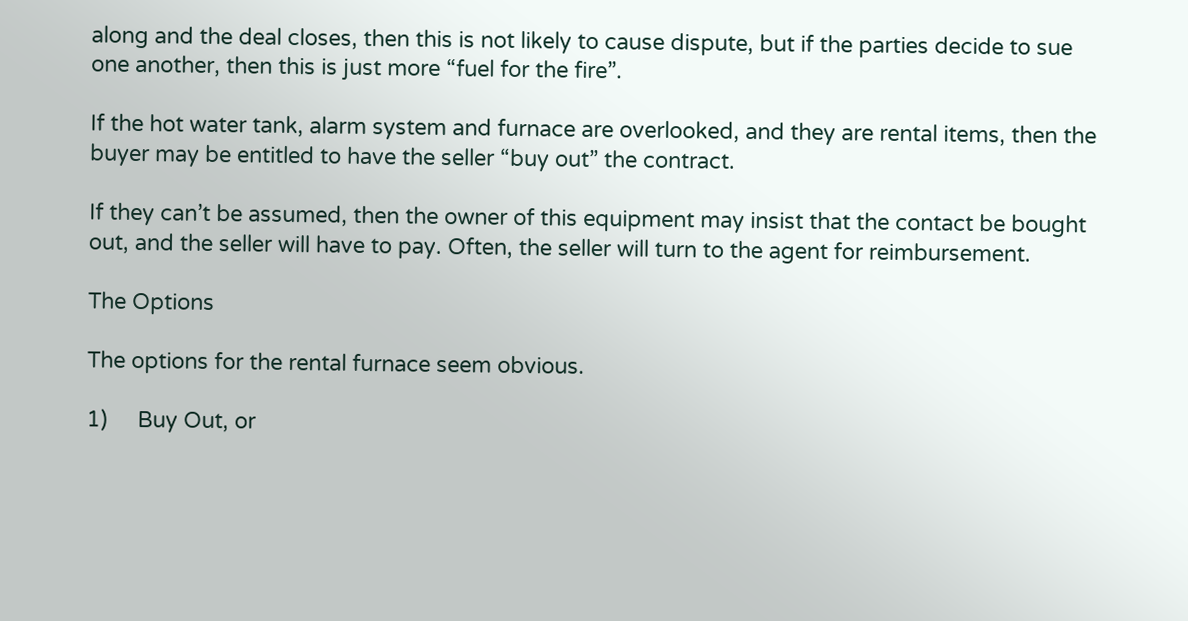along and the deal closes, then this is not likely to cause dispute, but if the parties decide to sue one another, then this is just more “fuel for the fire”.

If the hot water tank, alarm system and furnace are overlooked, and they are rental items, then the buyer may be entitled to have the seller “buy out” the contract.

If they can’t be assumed, then the owner of this equipment may insist that the contact be bought out, and the seller will have to pay. Often, the seller will turn to the agent for reimbursement.

The Options

The options for the rental furnace seem obvious.

1)     Buy Out, or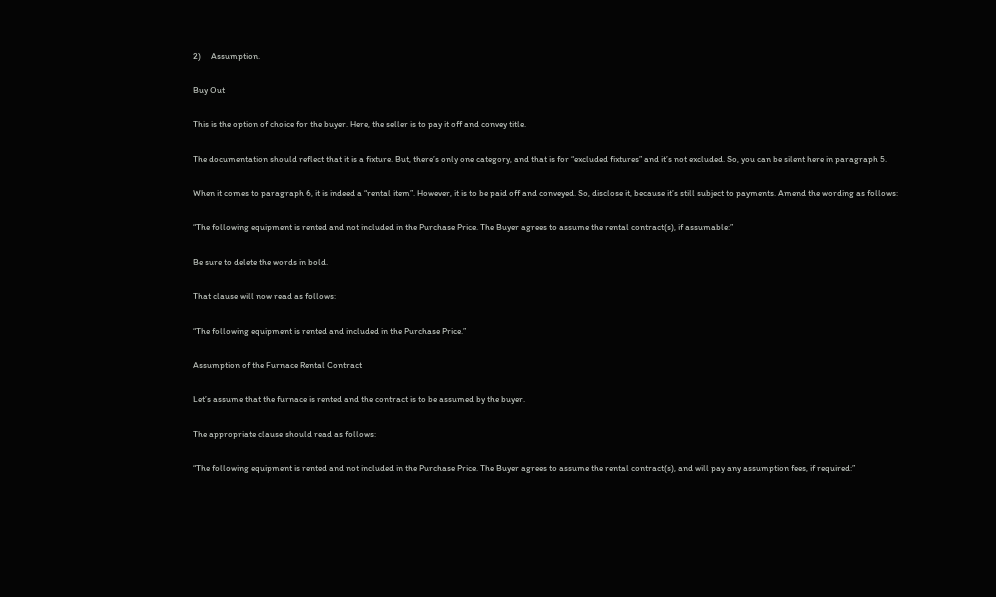2)     Assumption.

Buy Out

This is the option of choice for the buyer. Here, the seller is to pay it off and convey title.

The documentation should reflect that it is a fixture. But, there’s only one category, and that is for “excluded fixtures” and it’s not excluded. So, you can be silent here in paragraph 5.

When it comes to paragraph 6, it is indeed a “rental item”. However, it is to be paid off and conveyed. So, disclose it, because it’s still subject to payments. Amend the wording as follows:

“The following equipment is rented and not included in the Purchase Price. The Buyer agrees to assume the rental contract(s), if assumable:”

Be sure to delete the words in bold.

That clause will now read as follows:

“The following equipment is rented and included in the Purchase Price.”

Assumption of the Furnace Rental Contract

Let’s assume that the furnace is rented and the contract is to be assumed by the buyer.

The appropriate clause should read as follows:

“The following equipment is rented and not included in the Purchase Price. The Buyer agrees to assume the rental contract(s), and will pay any assumption fees, if required:”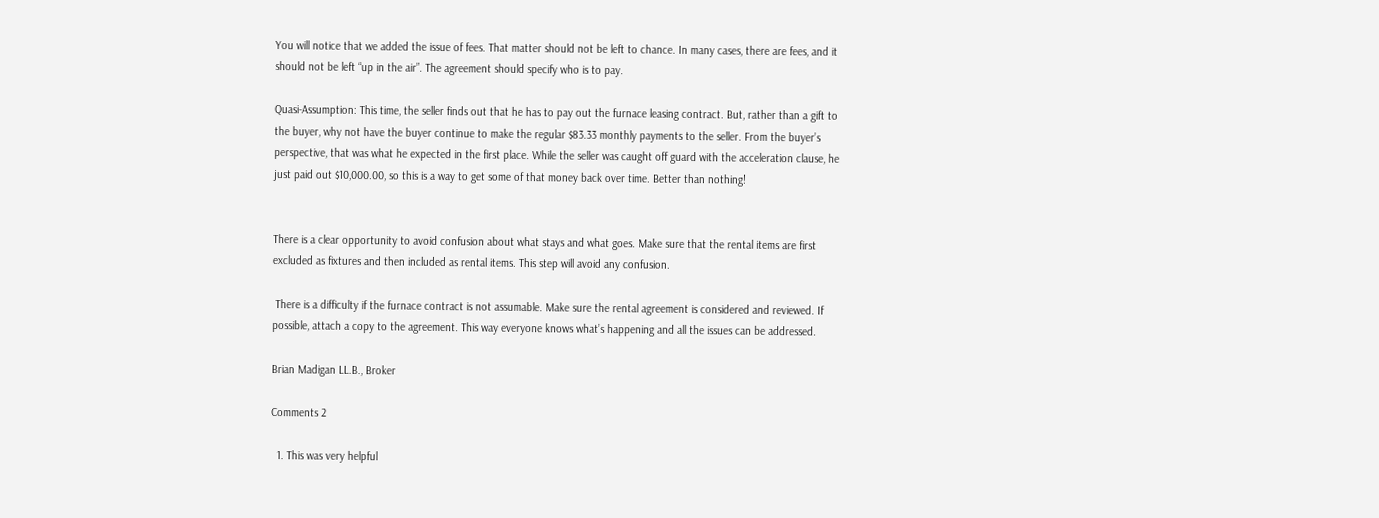You will notice that we added the issue of fees. That matter should not be left to chance. In many cases, there are fees, and it should not be left “up in the air”. The agreement should specify who is to pay.

Quasi-Assumption: This time, the seller finds out that he has to pay out the furnace leasing contract. But, rather than a gift to the buyer, why not have the buyer continue to make the regular $83.33 monthly payments to the seller. From the buyer’s perspective, that was what he expected in the first place. While the seller was caught off guard with the acceleration clause, he just paid out $10,000.00, so this is a way to get some of that money back over time. Better than nothing!


There is a clear opportunity to avoid confusion about what stays and what goes. Make sure that the rental items are first excluded as fixtures and then included as rental items. This step will avoid any confusion.

 There is a difficulty if the furnace contract is not assumable. Make sure the rental agreement is considered and reviewed. If possible, attach a copy to the agreement. This way everyone knows what’s happening and all the issues can be addressed.

Brian Madigan LL.B., Broker

Comments 2

  1. This was very helpful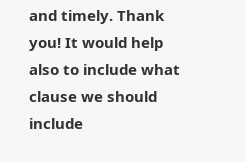and timely. Thank you! It would help also to include what clause we should include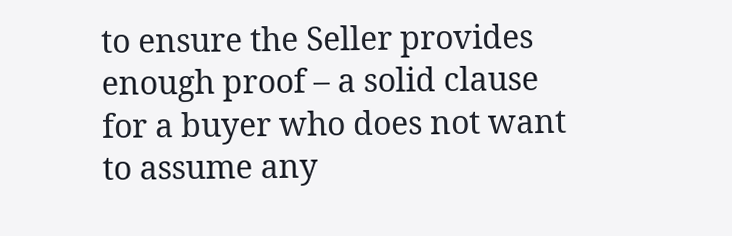to ensure the Seller provides enough proof – a solid clause for a buyer who does not want to assume any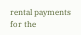rental payments for the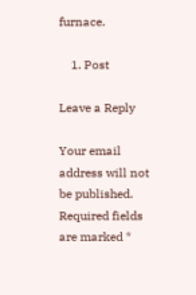furnace.

    1. Post

Leave a Reply

Your email address will not be published. Required fields are marked *